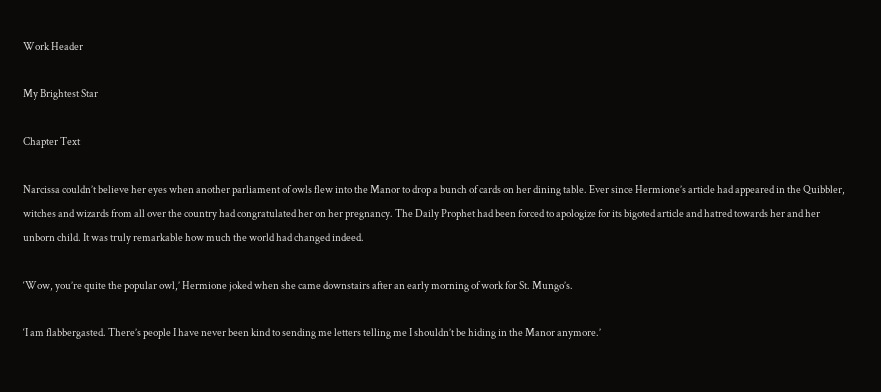Work Header

My Brightest Star

Chapter Text

Narcissa couldn’t believe her eyes when another parliament of owls flew into the Manor to drop a bunch of cards on her dining table. Ever since Hermione’s article had appeared in the Quibbler, witches and wizards from all over the country had congratulated her on her pregnancy. The Daily Prophet had been forced to apologize for its bigoted article and hatred towards her and her unborn child. It was truly remarkable how much the world had changed indeed.

‘Wow, you’re quite the popular owl,’ Hermione joked when she came downstairs after an early morning of work for St. Mungo’s.

‘I am flabbergasted. There’s people I have never been kind to sending me letters telling me I shouldn’t be hiding in the Manor anymore.’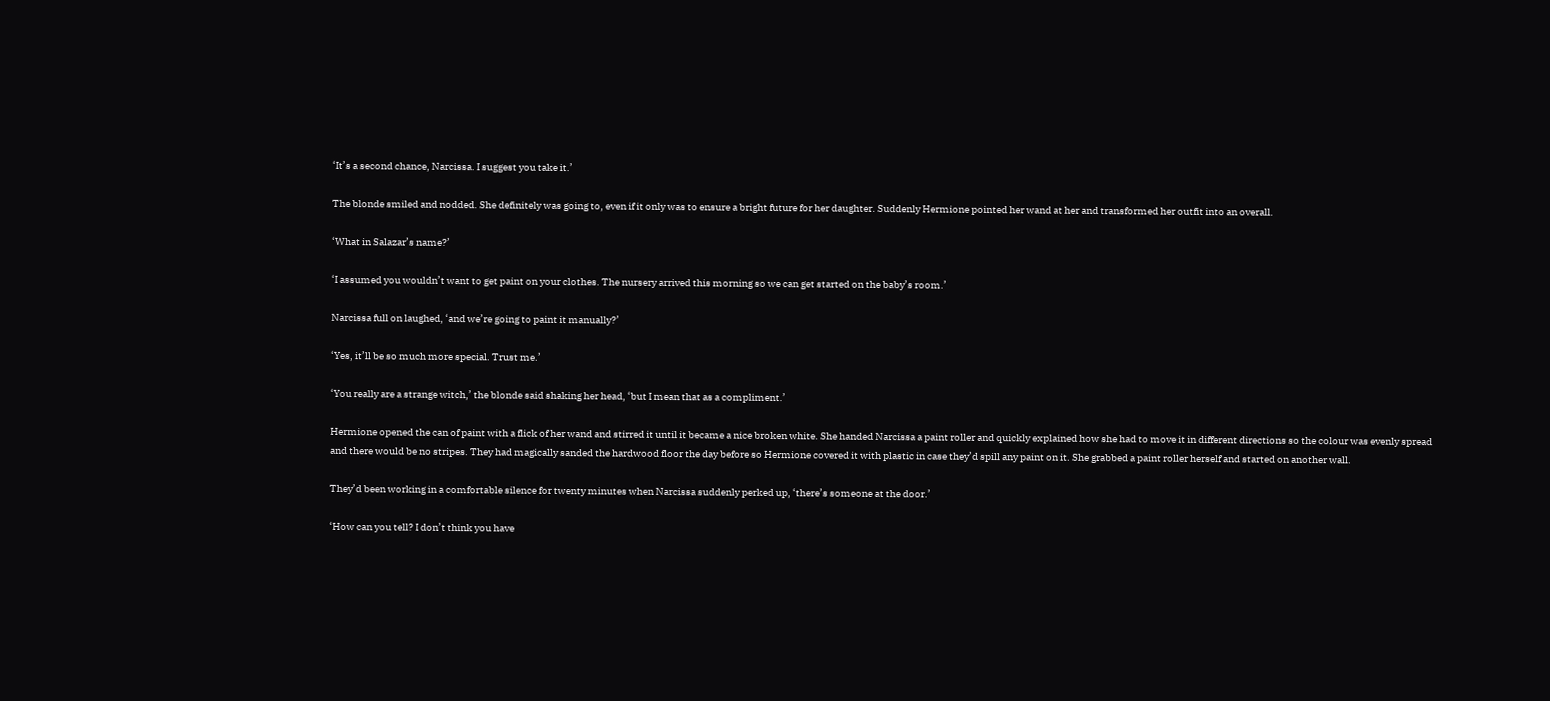‘It’s a second chance, Narcissa. I suggest you take it.’

The blonde smiled and nodded. She definitely was going to, even if it only was to ensure a bright future for her daughter. Suddenly Hermione pointed her wand at her and transformed her outfit into an overall.

‘What in Salazar’s name?’

‘I assumed you wouldn’t want to get paint on your clothes. The nursery arrived this morning so we can get started on the baby’s room.’

Narcissa full on laughed, ‘and we’re going to paint it manually?’

‘Yes, it’ll be so much more special. Trust me.’

‘You really are a strange witch,’ the blonde said shaking her head, ‘but I mean that as a compliment.’

Hermione opened the can of paint with a flick of her wand and stirred it until it became a nice broken white. She handed Narcissa a paint roller and quickly explained how she had to move it in different directions so the colour was evenly spread and there would be no stripes. They had magically sanded the hardwood floor the day before so Hermione covered it with plastic in case they’d spill any paint on it. She grabbed a paint roller herself and started on another wall.

They’d been working in a comfortable silence for twenty minutes when Narcissa suddenly perked up, ‘there’s someone at the door.’

‘How can you tell? I don’t think you have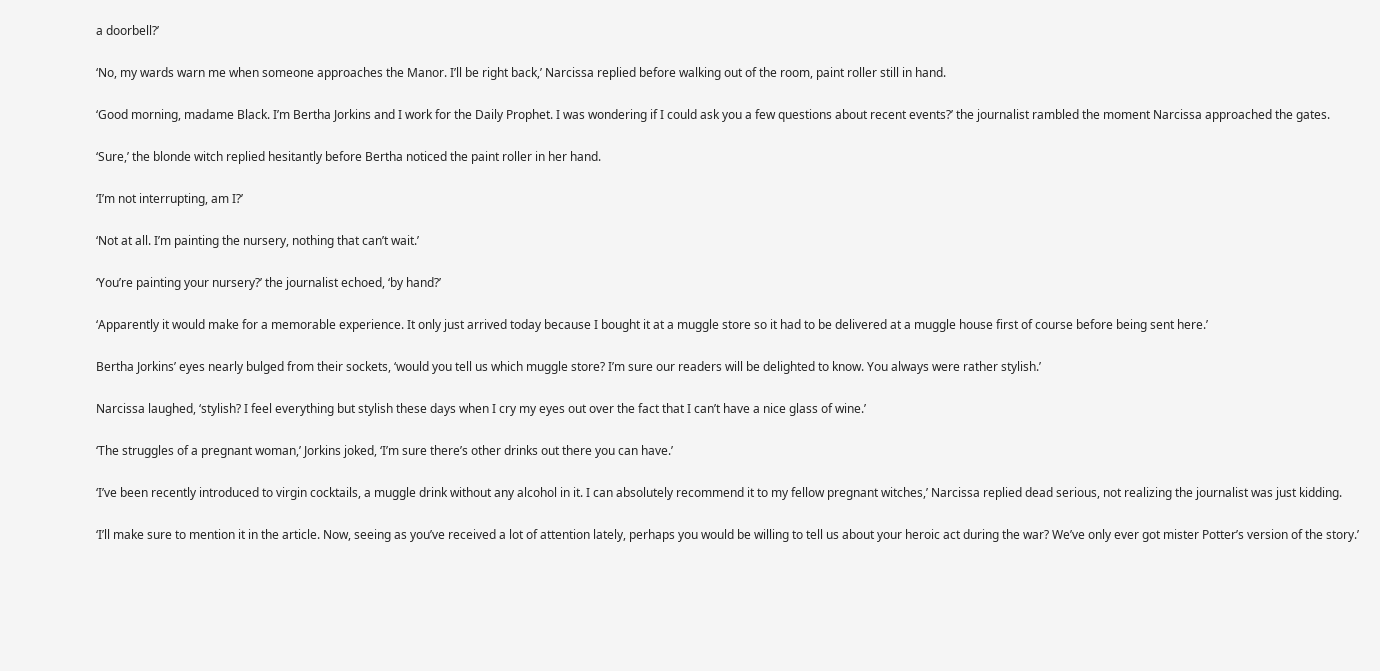a doorbell?’

‘No, my wards warn me when someone approaches the Manor. I’ll be right back,’ Narcissa replied before walking out of the room, paint roller still in hand.

‘Good morning, madame Black. I’m Bertha Jorkins and I work for the Daily Prophet. I was wondering if I could ask you a few questions about recent events?’ the journalist rambled the moment Narcissa approached the gates.

‘Sure,’ the blonde witch replied hesitantly before Bertha noticed the paint roller in her hand.

‘I’m not interrupting, am I?’

‘Not at all. I’m painting the nursery, nothing that can’t wait.’

‘You’re painting your nursery?’ the journalist echoed, ‘by hand?’

‘Apparently it would make for a memorable experience. It only just arrived today because I bought it at a muggle store so it had to be delivered at a muggle house first of course before being sent here.’

Bertha Jorkins’ eyes nearly bulged from their sockets, ‘would you tell us which muggle store? I’m sure our readers will be delighted to know. You always were rather stylish.’

Narcissa laughed, ‘stylish? I feel everything but stylish these days when I cry my eyes out over the fact that I can’t have a nice glass of wine.’

‘The struggles of a pregnant woman,’ Jorkins joked, ‘I’m sure there’s other drinks out there you can have.’

‘I’ve been recently introduced to virgin cocktails, a muggle drink without any alcohol in it. I can absolutely recommend it to my fellow pregnant witches,’ Narcissa replied dead serious, not realizing the journalist was just kidding.

‘I’ll make sure to mention it in the article. Now, seeing as you’ve received a lot of attention lately, perhaps you would be willing to tell us about your heroic act during the war? We’ve only ever got mister Potter’s version of the story.’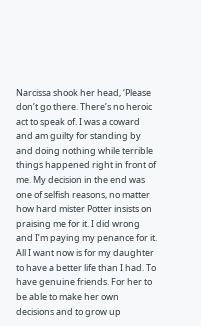Narcissa shook her head, ‘Please don’t go there. There’s no heroic act to speak of. I was a coward and am guilty for standing by and doing nothing while terrible things happened right in front of me. My decision in the end was one of selfish reasons, no matter how hard mister Potter insists on praising me for it. I did wrong and I’m paying my penance for it. All I want now is for my daughter to have a better life than I had. To have genuine friends. For her to be able to make her own decisions and to grow up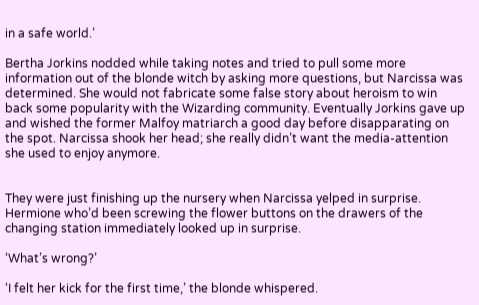in a safe world.’

Bertha Jorkins nodded while taking notes and tried to pull some more information out of the blonde witch by asking more questions, but Narcissa was determined. She would not fabricate some false story about heroism to win back some popularity with the Wizarding community. Eventually Jorkins gave up and wished the former Malfoy matriarch a good day before disapparating on the spot. Narcissa shook her head; she really didn’t want the media-attention she used to enjoy anymore.


They were just finishing up the nursery when Narcissa yelped in surprise. Hermione who’d been screwing the flower buttons on the drawers of the changing station immediately looked up in surprise.

‘What’s wrong?’

‘I felt her kick for the first time,’ the blonde whispered.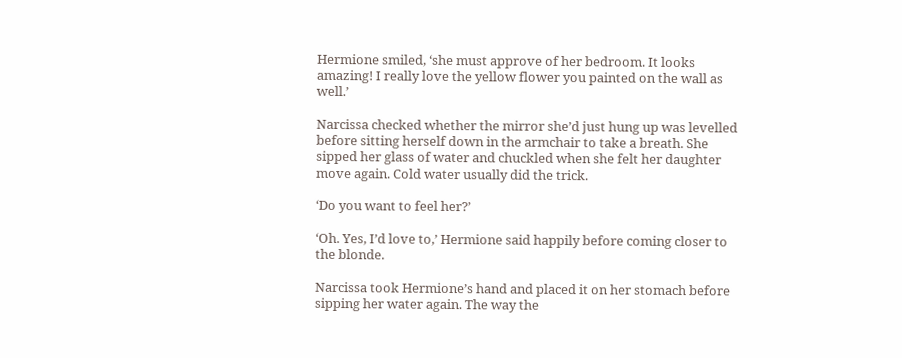Hermione smiled, ‘she must approve of her bedroom. It looks amazing! I really love the yellow flower you painted on the wall as well.’

Narcissa checked whether the mirror she’d just hung up was levelled before sitting herself down in the armchair to take a breath. She sipped her glass of water and chuckled when she felt her daughter move again. Cold water usually did the trick.

‘Do you want to feel her?’

‘Oh. Yes, I’d love to,’ Hermione said happily before coming closer to the blonde.

Narcissa took Hermione’s hand and placed it on her stomach before sipping her water again. The way the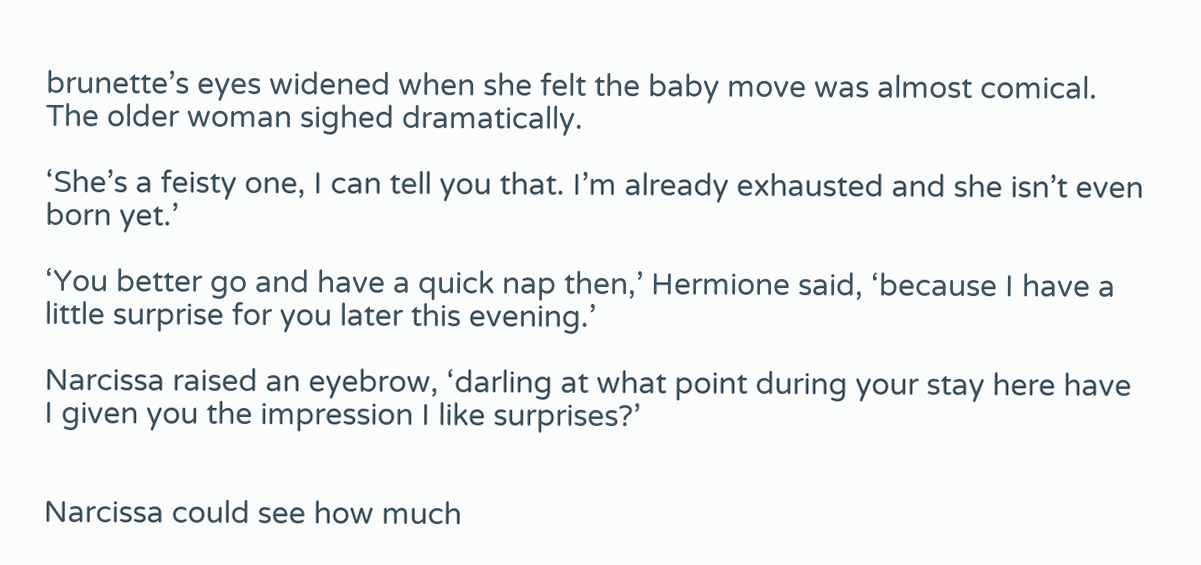brunette’s eyes widened when she felt the baby move was almost comical. The older woman sighed dramatically.

‘She’s a feisty one, I can tell you that. I’m already exhausted and she isn’t even born yet.’

‘You better go and have a quick nap then,’ Hermione said, ‘because I have a little surprise for you later this evening.’

Narcissa raised an eyebrow, ‘darling at what point during your stay here have I given you the impression I like surprises?’


Narcissa could see how much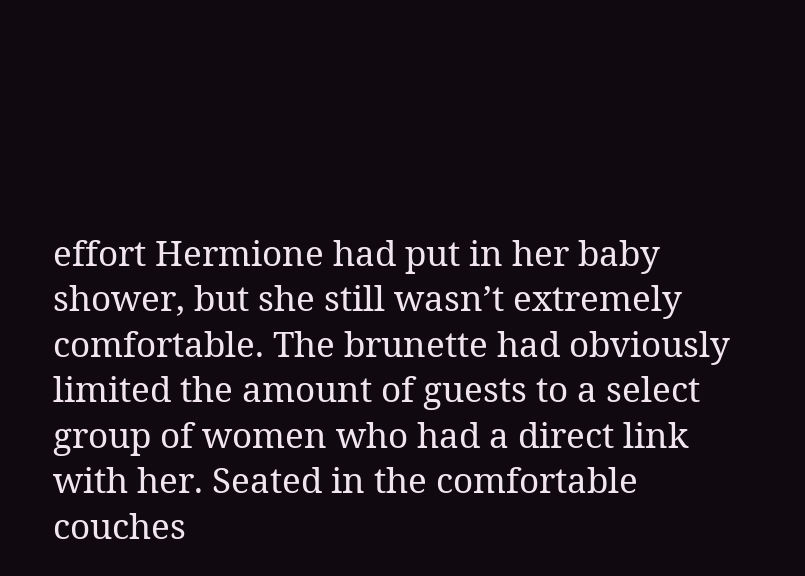effort Hermione had put in her baby shower, but she still wasn’t extremely comfortable. The brunette had obviously limited the amount of guests to a select group of women who had a direct link with her. Seated in the comfortable couches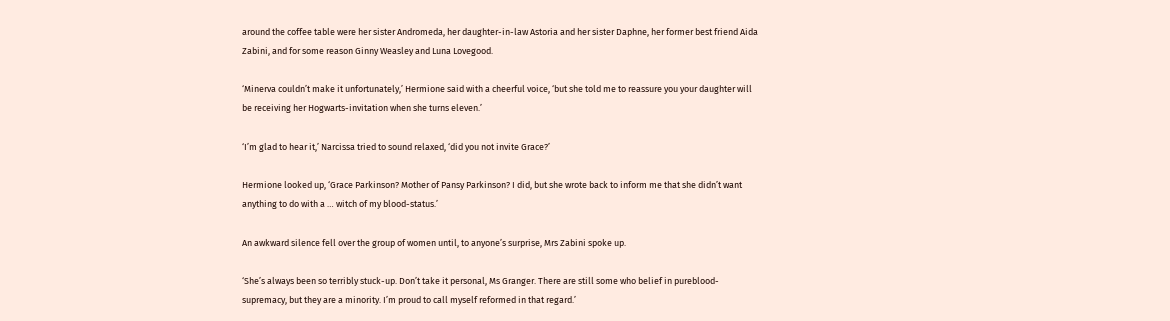around the coffee table were her sister Andromeda, her daughter-in-law Astoria and her sister Daphne, her former best friend Aida Zabini, and for some reason Ginny Weasley and Luna Lovegood.

‘Minerva couldn’t make it unfortunately,’ Hermione said with a cheerful voice, ‘but she told me to reassure you your daughter will be receiving her Hogwarts-invitation when she turns eleven.’

‘I’m glad to hear it,’ Narcissa tried to sound relaxed, ‘did you not invite Grace?’

Hermione looked up, ‘Grace Parkinson? Mother of Pansy Parkinson? I did, but she wrote back to inform me that she didn’t want anything to do with a … witch of my blood-status.’

An awkward silence fell over the group of women until, to anyone’s surprise, Mrs Zabini spoke up.

‘She’s always been so terribly stuck-up. Don’t take it personal, Ms Granger. There are still some who belief in pureblood-supremacy, but they are a minority. I’m proud to call myself reformed in that regard.’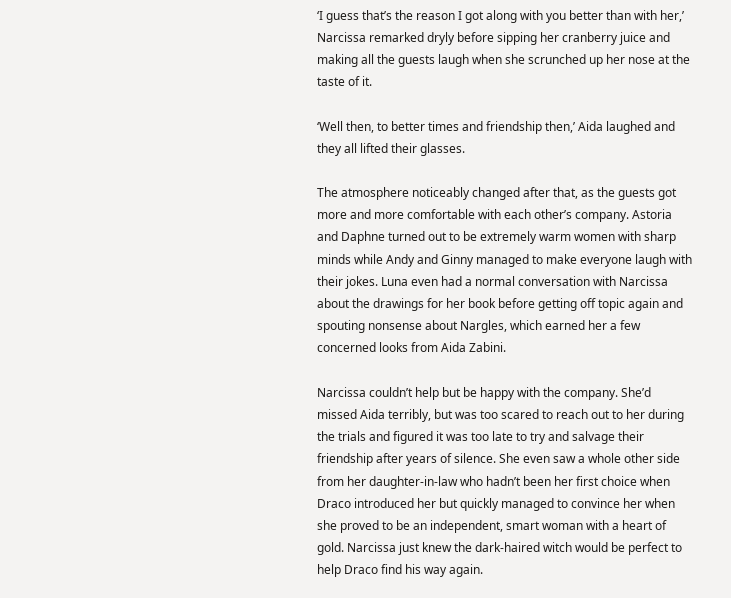‘I guess that’s the reason I got along with you better than with her,’ Narcissa remarked dryly before sipping her cranberry juice and making all the guests laugh when she scrunched up her nose at the taste of it.

‘Well then, to better times and friendship then,’ Aida laughed and they all lifted their glasses.

The atmosphere noticeably changed after that, as the guests got more and more comfortable with each other’s company. Astoria and Daphne turned out to be extremely warm women with sharp minds while Andy and Ginny managed to make everyone laugh with their jokes. Luna even had a normal conversation with Narcissa about the drawings for her book before getting off topic again and spouting nonsense about Nargles, which earned her a few concerned looks from Aida Zabini.

Narcissa couldn’t help but be happy with the company. She’d missed Aida terribly, but was too scared to reach out to her during the trials and figured it was too late to try and salvage their friendship after years of silence. She even saw a whole other side from her daughter-in-law who hadn’t been her first choice when Draco introduced her but quickly managed to convince her when she proved to be an independent, smart woman with a heart of gold. Narcissa just knew the dark-haired witch would be perfect to help Draco find his way again.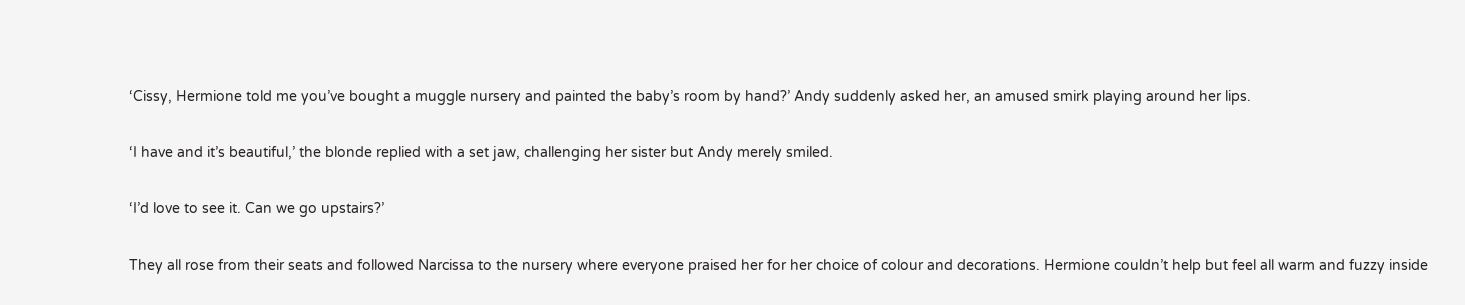‘Cissy, Hermione told me you’ve bought a muggle nursery and painted the baby’s room by hand?’ Andy suddenly asked her, an amused smirk playing around her lips.

‘I have and it’s beautiful,’ the blonde replied with a set jaw, challenging her sister but Andy merely smiled.

‘I’d love to see it. Can we go upstairs?’

They all rose from their seats and followed Narcissa to the nursery where everyone praised her for her choice of colour and decorations. Hermione couldn’t help but feel all warm and fuzzy inside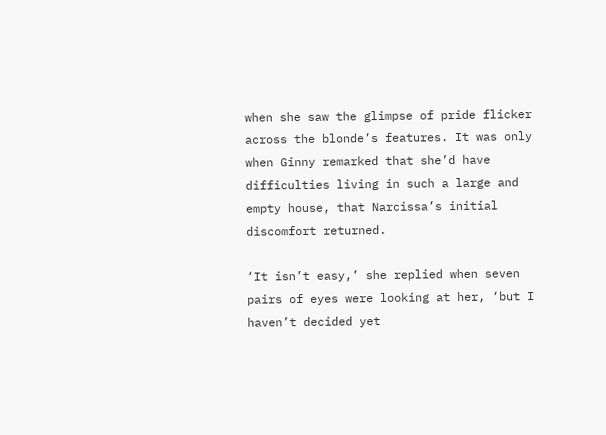when she saw the glimpse of pride flicker across the blonde’s features. It was only when Ginny remarked that she’d have difficulties living in such a large and empty house, that Narcissa’s initial discomfort returned.

‘It isn’t easy,’ she replied when seven pairs of eyes were looking at her, ‘but I haven’t decided yet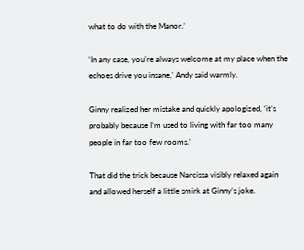what to do with the Manor.’

‘In any case, you’re always welcome at my place when the echoes drive you insane,’ Andy said warmly.

Ginny realized her mistake and quickly apologized, ‘it’s probably because I’m used to living with far too many people in far too few rooms.’

That did the trick because Narcissa visibly relaxed again and allowed herself a little smirk at Ginny’s joke.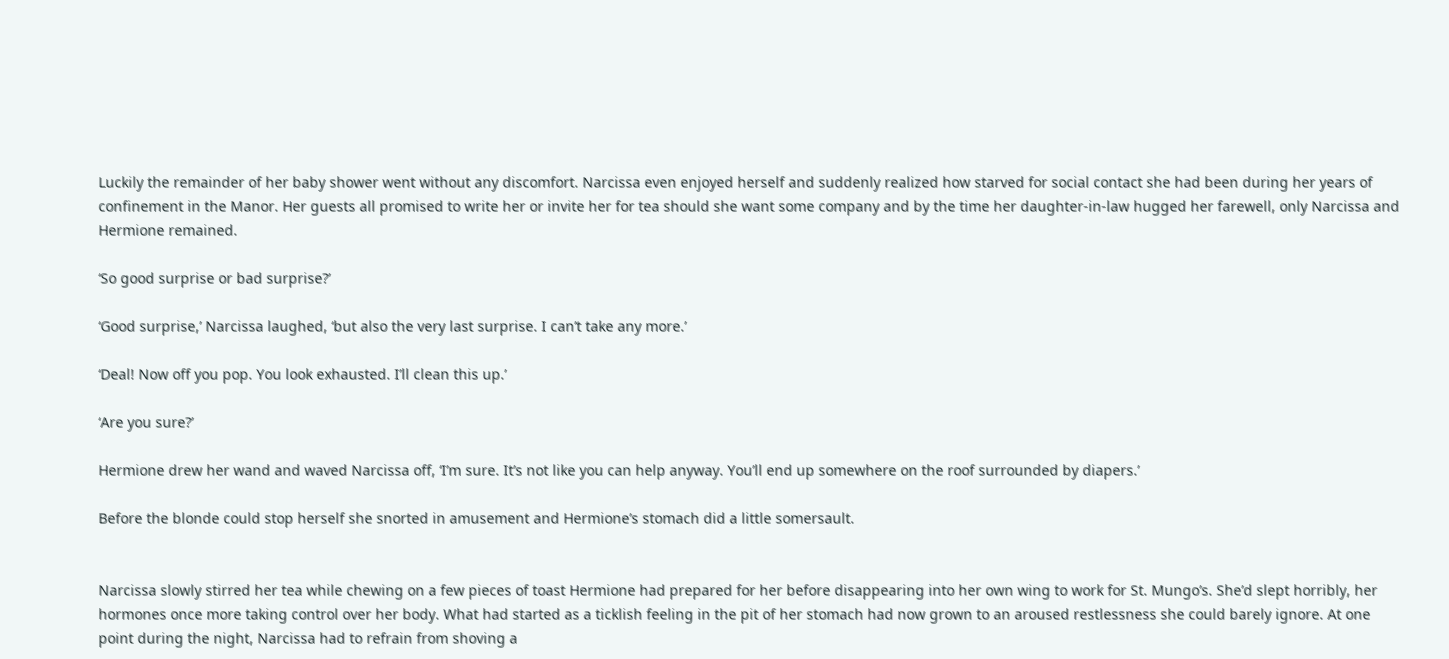Luckily the remainder of her baby shower went without any discomfort. Narcissa even enjoyed herself and suddenly realized how starved for social contact she had been during her years of confinement in the Manor. Her guests all promised to write her or invite her for tea should she want some company and by the time her daughter-in-law hugged her farewell, only Narcissa and Hermione remained.

‘So good surprise or bad surprise?’

‘Good surprise,’ Narcissa laughed, ‘but also the very last surprise. I can’t take any more.’

‘Deal! Now off you pop. You look exhausted. I’ll clean this up.’

‘Are you sure?’

Hermione drew her wand and waved Narcissa off, ‘I’m sure. It’s not like you can help anyway. You’ll end up somewhere on the roof surrounded by diapers.’

Before the blonde could stop herself she snorted in amusement and Hermione’s stomach did a little somersault.


Narcissa slowly stirred her tea while chewing on a few pieces of toast Hermione had prepared for her before disappearing into her own wing to work for St. Mungo’s. She’d slept horribly, her hormones once more taking control over her body. What had started as a ticklish feeling in the pit of her stomach had now grown to an aroused restlessness she could barely ignore. At one point during the night, Narcissa had to refrain from shoving a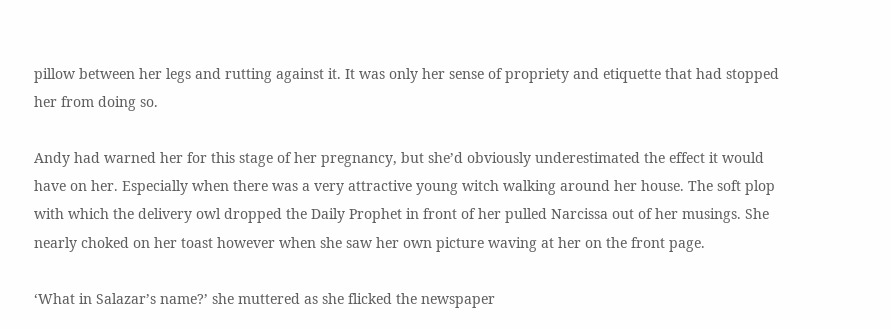pillow between her legs and rutting against it. It was only her sense of propriety and etiquette that had stopped her from doing so.

Andy had warned her for this stage of her pregnancy, but she’d obviously underestimated the effect it would have on her. Especially when there was a very attractive young witch walking around her house. The soft plop with which the delivery owl dropped the Daily Prophet in front of her pulled Narcissa out of her musings. She nearly choked on her toast however when she saw her own picture waving at her on the front page.

‘What in Salazar’s name?’ she muttered as she flicked the newspaper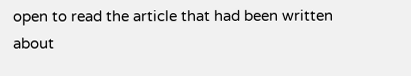open to read the article that had been written about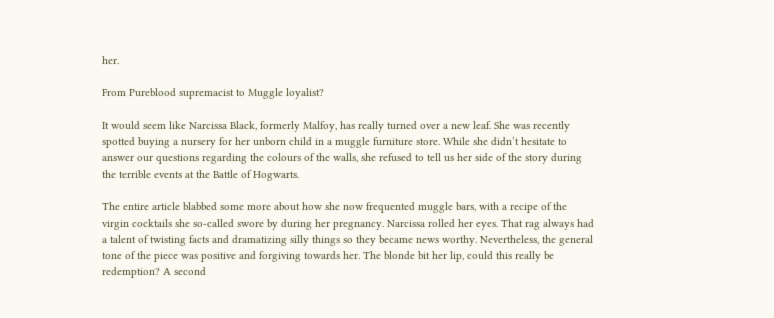her.

From Pureblood supremacist to Muggle loyalist?

It would seem like Narcissa Black, formerly Malfoy, has really turned over a new leaf. She was recently spotted buying a nursery for her unborn child in a muggle furniture store. While she didn’t hesitate to answer our questions regarding the colours of the walls, she refused to tell us her side of the story during the terrible events at the Battle of Hogwarts.

The entire article blabbed some more about how she now frequented muggle bars, with a recipe of the virgin cocktails she so-called swore by during her pregnancy. Narcissa rolled her eyes. That rag always had a talent of twisting facts and dramatizing silly things so they became news worthy. Nevertheless, the general tone of the piece was positive and forgiving towards her. The blonde bit her lip, could this really be redemption? A second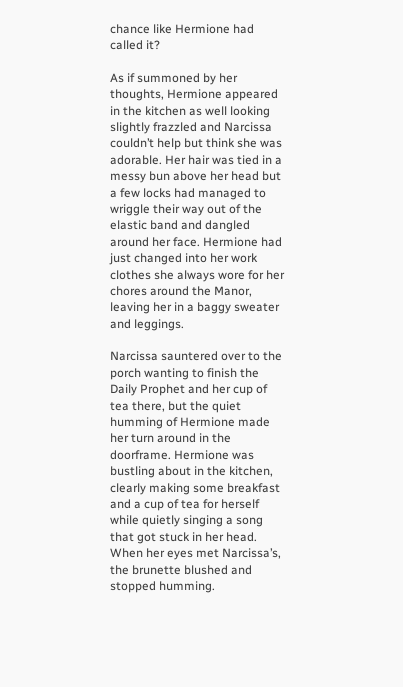chance like Hermione had called it?

As if summoned by her thoughts, Hermione appeared in the kitchen as well looking slightly frazzled and Narcissa couldn’t help but think she was adorable. Her hair was tied in a messy bun above her head but a few locks had managed to wriggle their way out of the elastic band and dangled around her face. Hermione had just changed into her work clothes she always wore for her chores around the Manor, leaving her in a baggy sweater and leggings.

Narcissa sauntered over to the porch wanting to finish the Daily Prophet and her cup of tea there, but the quiet humming of Hermione made her turn around in the doorframe. Hermione was bustling about in the kitchen, clearly making some breakfast and a cup of tea for herself while quietly singing a song that got stuck in her head. When her eyes met Narcissa’s, the brunette blushed and stopped humming.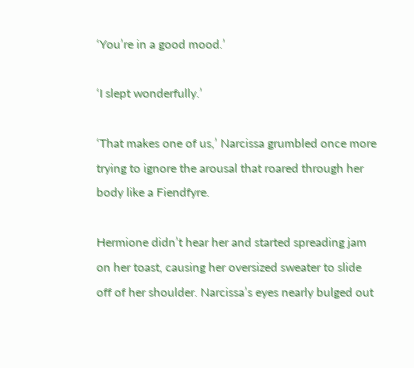‘You’re in a good mood.’

‘I slept wonderfully.’

‘That makes one of us,’ Narcissa grumbled once more trying to ignore the arousal that roared through her body like a Fiendfyre.

Hermione didn’t hear her and started spreading jam on her toast, causing her oversized sweater to slide off of her shoulder. Narcissa’s eyes nearly bulged out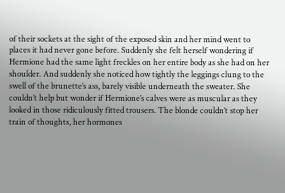of their sockets at the sight of the exposed skin and her mind went to places it had never gone before. Suddenly she felt herself wondering if Hermione had the same light freckles on her entire body as she had on her shoulder. And suddenly she noticed how tightly the leggings clung to the swell of the brunette’s ass, barely visible underneath the sweater. She couldn’t help but wonder if Hermione’s calves were as muscular as they looked in those ridiculously fitted trousers. The blonde couldn’t stop her train of thoughts, her hormones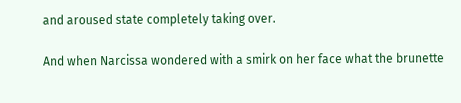and aroused state completely taking over.

And when Narcissa wondered with a smirk on her face what the brunette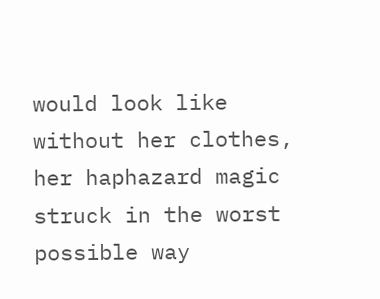would look like without her clothes, her haphazard magic struck in the worst possible way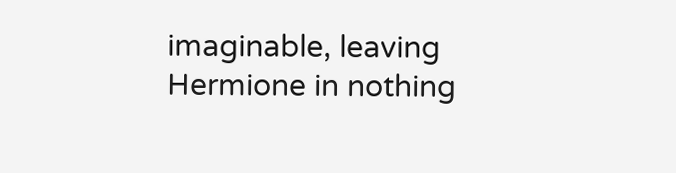imaginable, leaving Hermione in nothing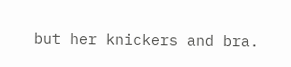but her knickers and bra.